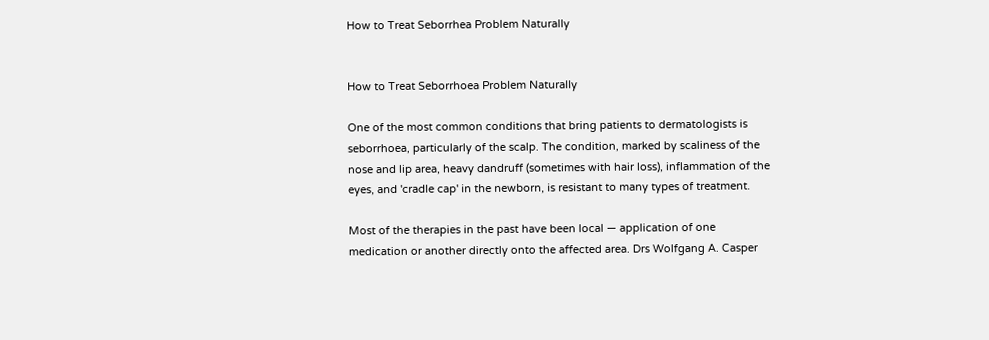How to Treat Seborrhea Problem Naturally


How to Treat Seborrhoea Problem Naturally

One of the most common conditions that bring patients to dermatologists is seborrhoea, particularly of the scalp. The condition, marked by scaliness of the nose and lip area, heavy dandruff (sometimes with hair loss), inflammation of the eyes, and 'cradle cap' in the newborn, is resistant to many types of treatment.

Most of the therapies in the past have been local — application of one medication or another directly onto the affected area. Drs Wolfgang A. Casper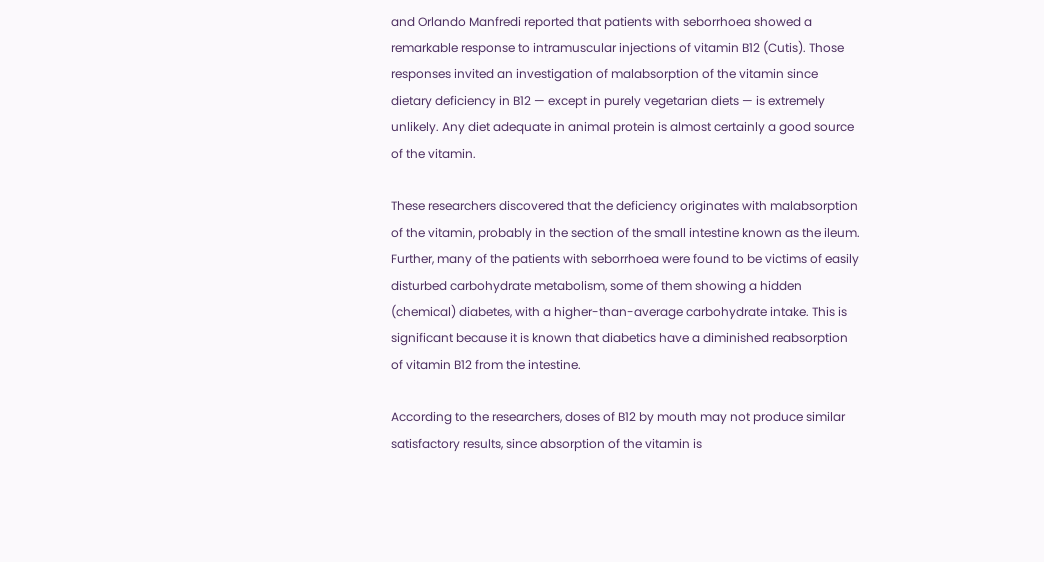and Orlando Manfredi reported that patients with seborrhoea showed a remarkable response to intramuscular injections of vitamin B12 (Cutis). Those responses invited an investigation of malabsorption of the vitamin since dietary deficiency in B12 — except in purely vegetarian diets — is extremely unlikely. Any diet adequate in animal protein is almost certainly a good source of the vitamin.

These researchers discovered that the deficiency originates with malabsorption of the vitamin, probably in the section of the small intestine known as the ileum. Further, many of the patients with seborrhoea were found to be victims of easily disturbed carbohydrate metabolism, some of them showing a hidden (chemical) diabetes, with a higher-than-average carbohydrate intake. This is significant because it is known that diabetics have a diminished reabsorption of vitamin B12 from the intestine.

According to the researchers, doses of B12 by mouth may not produce similar satisfactory results, since absorption of the vitamin is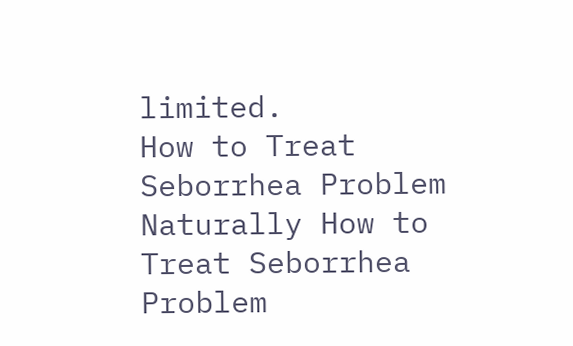limited.
How to Treat Seborrhea Problem Naturally How to Treat Seborrhea Problem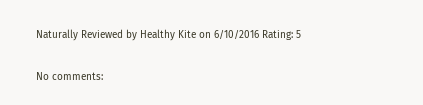Naturally Reviewed by Healthy Kite on 6/10/2016 Rating: 5

No comments: